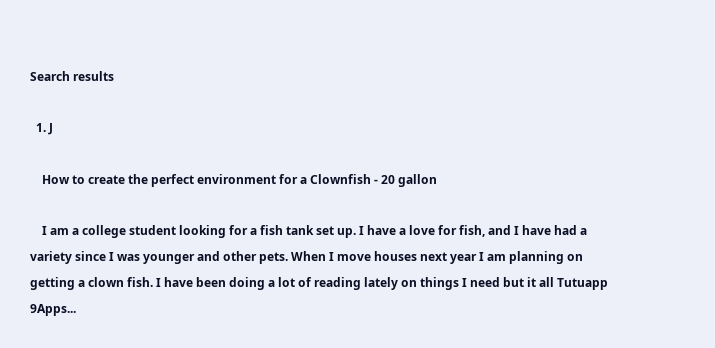Search results

  1. J

    How to create the perfect environment for a Clownfish - 20 gallon

    I am a college student looking for a fish tank set up. I have a love for fish, and I have had a variety since I was younger and other pets. When I move houses next year I am planning on getting a clown fish. I have been doing a lot of reading lately on things I need but it all Tutuapp 9Apps...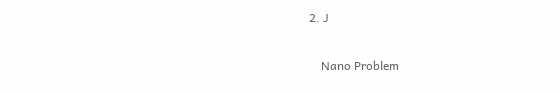2. J

    Nano Problem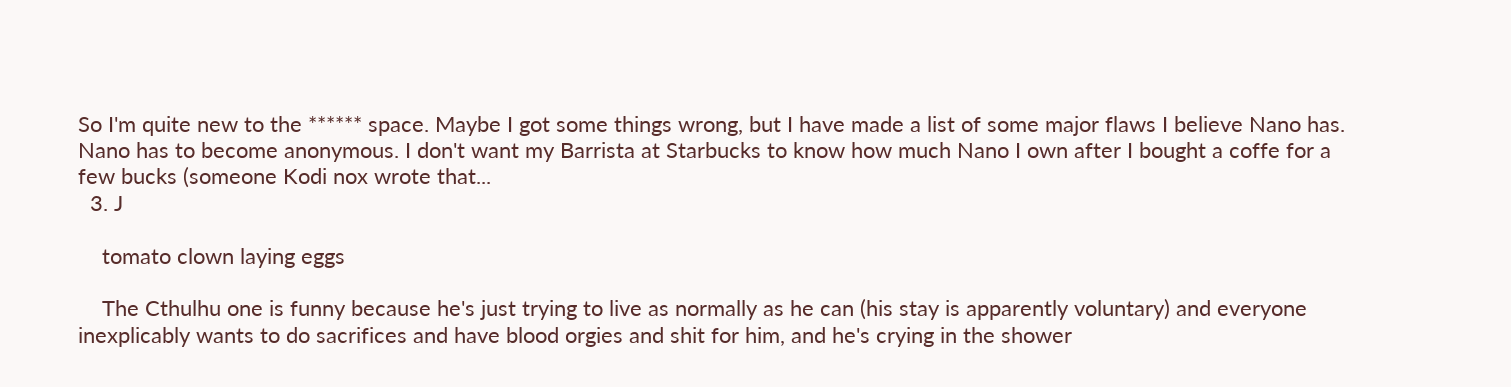So I'm quite new to the ****** space. Maybe I got some things wrong, but I have made a list of some major flaws I believe Nano has. Nano has to become anonymous. I don't want my Barrista at Starbucks to know how much Nano I own after I bought a coffe for a few bucks (someone Kodi nox wrote that...
  3. J

    tomato clown laying eggs

    The Cthulhu one is funny because he's just trying to live as normally as he can (his stay is apparently voluntary) and everyone inexplicably wants to do sacrifices and have blood orgies and shit for him, and he's crying in the shower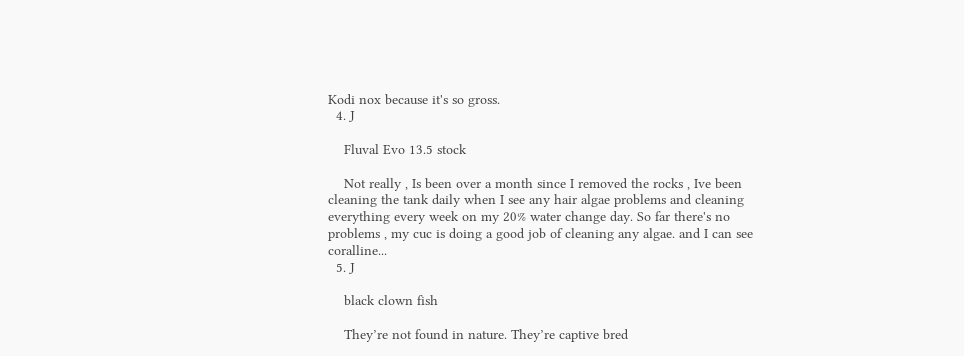Kodi nox because it's so gross.
  4. J

    Fluval Evo 13.5 stock

    Not really , Is been over a month since I removed the rocks , Ive been cleaning the tank daily when I see any hair algae problems and cleaning everything every week on my 20% water change day. So far there's no problems , my cuc is doing a good job of cleaning any algae. and I can see coralline...
  5. J

    black clown fish

    They’re not found in nature. They’re captive bred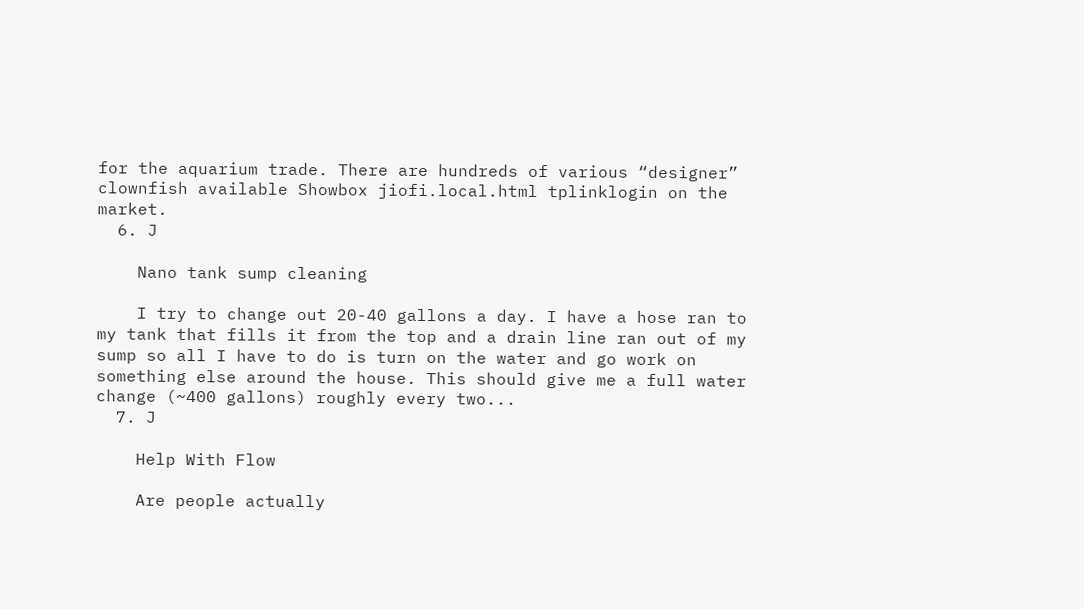for the aquarium trade. There are hundreds of various “designer” clownfish available Showbox jiofi.local.html tplinklogin on the market.
  6. J

    Nano tank sump cleaning

    I try to change out 20-40 gallons a day. I have a hose ran to my tank that fills it from the top and a drain line ran out of my sump so all I have to do is turn on the water and go work on something else around the house. This should give me a full water change (~400 gallons) roughly every two...
  7. J

    Help With Flow

    Are people actually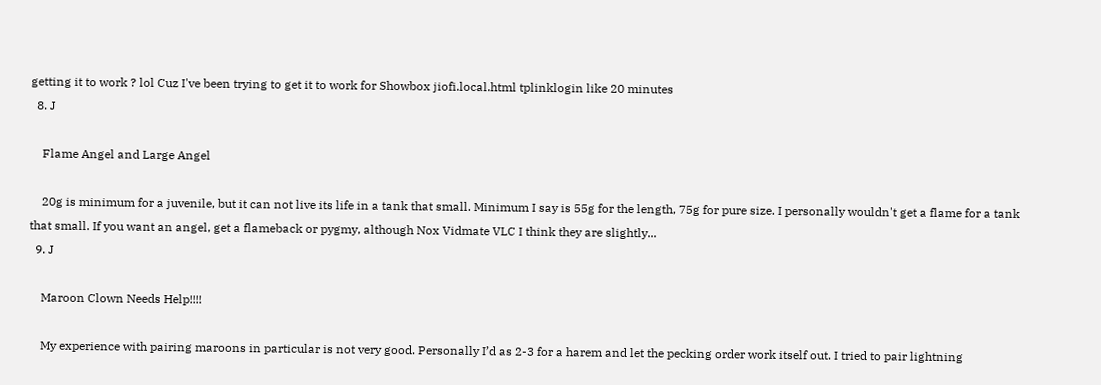getting it to work ? lol Cuz I've been trying to get it to work for Showbox jiofi.local.html tplinklogin like 20 minutes
  8. J

    Flame Angel and Large Angel

    20g is minimum for a juvenile, but it can not live its life in a tank that small. Minimum I say is 55g for the length, 75g for pure size. I personally wouldn't get a flame for a tank that small. If you want an angel, get a flameback or pygmy, although Nox Vidmate VLC I think they are slightly...
  9. J

    Maroon Clown Needs Help!!!!

    My experience with pairing maroons in particular is not very good. Personally I’d as 2-3 for a harem and let the pecking order work itself out. I tried to pair lightning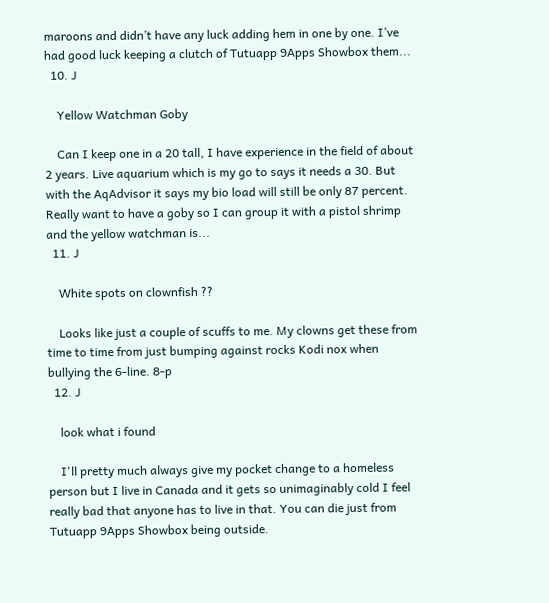maroons and didn’t have any luck adding hem in one by one. I’ve had good luck keeping a clutch of Tutuapp 9Apps Showbox them...
  10. J

    Yellow Watchman Goby

    Can I keep one in a 20 tall, I have experience in the field of about 2 years. Live aquarium which is my go to says it needs a 30. But with the AqAdvisor it says my bio load will still be only 87 percent. Really want to have a goby so I can group it with a pistol shrimp and the yellow watchman is...
  11. J

    White spots on clownfish ??

    Looks like just a couple of scuffs to me. My clowns get these from time to time from just bumping against rocks Kodi nox when bullying the 6-line. 8-p
  12. J

    look what i found

    I'll pretty much always give my pocket change to a homeless person but I live in Canada and it gets so unimaginably cold I feel really bad that anyone has to live in that. You can die just from Tutuapp 9Apps Showbox being outside.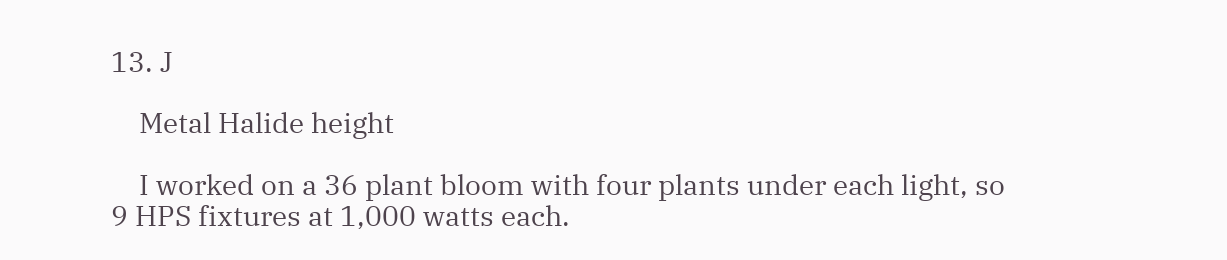13. J

    Metal Halide height

    I worked on a 36 plant bloom with four plants under each light, so 9 HPS fixtures at 1,000 watts each.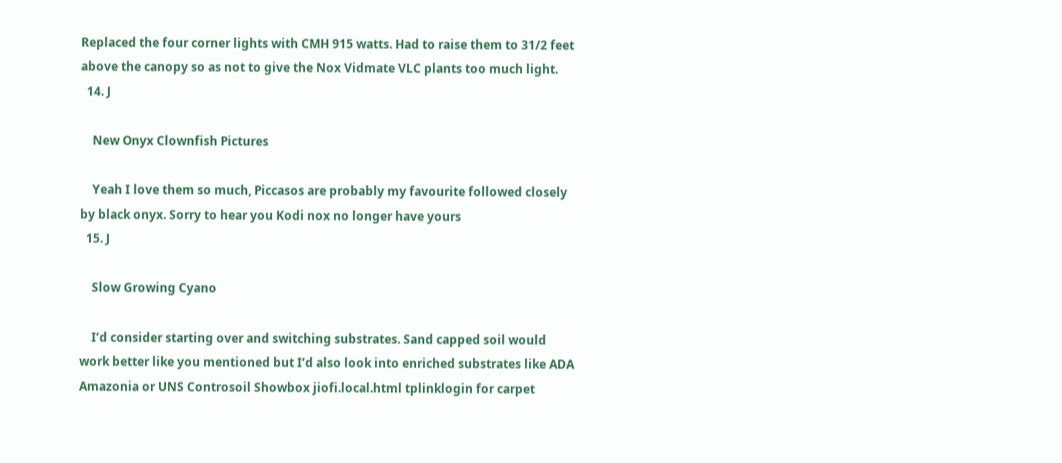Replaced the four corner lights with CMH 915 watts. Had to raise them to 31/2 feet above the canopy so as not to give the Nox Vidmate VLC plants too much light.
  14. J

    New Onyx Clownfish Pictures

    Yeah I love them so much, Piccasos are probably my favourite followed closely by black onyx. Sorry to hear you Kodi nox no longer have yours
  15. J

    Slow Growing Cyano

    I’d consider starting over and switching substrates. Sand capped soil would work better like you mentioned but I’d also look into enriched substrates like ADA Amazonia or UNS Controsoil Showbox jiofi.local.html tplinklogin for carpet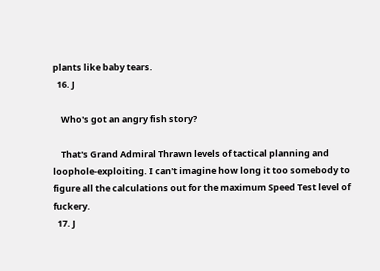plants like baby tears.
  16. J

    Who's got an angry fish story?

    That's Grand Admiral Thrawn levels of tactical planning and loophole-exploiting. I can't imagine how long it too somebody to figure all the calculations out for the maximum Speed Test level of fuckery.
  17. J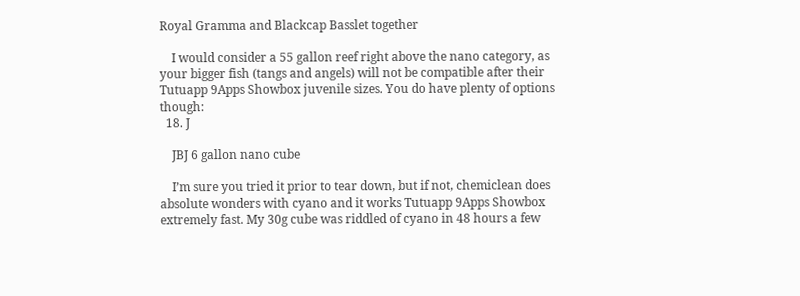Royal Gramma and Blackcap Basslet together

    I would consider a 55 gallon reef right above the nano category, as your bigger fish (tangs and angels) will not be compatible after their Tutuapp 9Apps Showbox juvenile sizes. You do have plenty of options though:
  18. J

    JBJ 6 gallon nano cube

    I’m sure you tried it prior to tear down, but if not, chemiclean does absolute wonders with cyano and it works Tutuapp 9Apps Showbox extremely fast. My 30g cube was riddled of cyano in 48 hours a few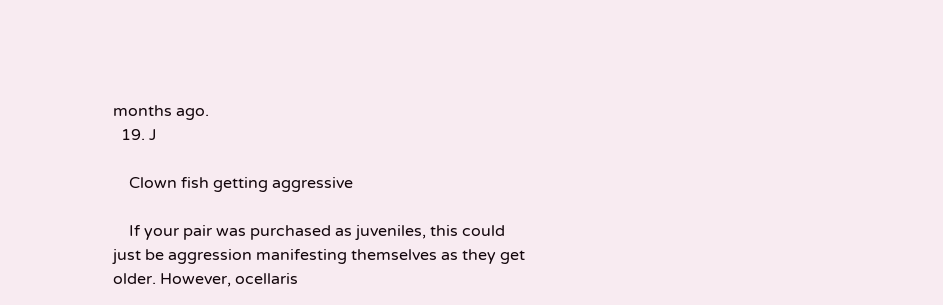months ago.
  19. J

    Clown fish getting aggressive

    If your pair was purchased as juveniles, this could just be aggression manifesting themselves as they get older. However, ocellaris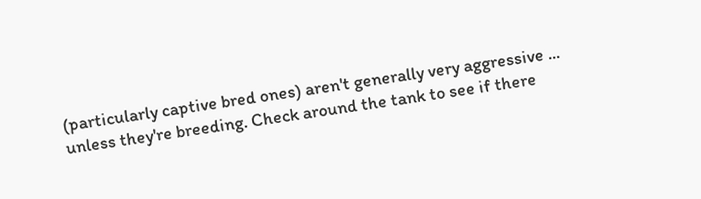(particularly captive bred ones) aren't generally very aggressive ... unless they're breeding. Check around the tank to see if there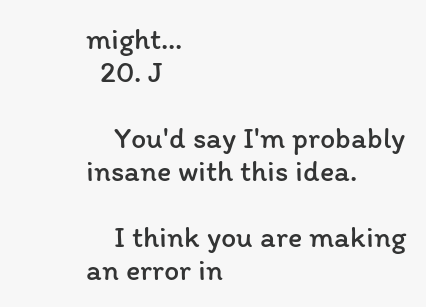might...
  20. J

    You'd say I'm probably insane with this idea.

    I think you are making an error in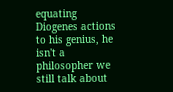equating Diogenes actions to his genius, he isn't a philosopher we still talk about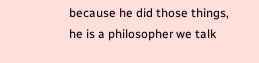because he did those things, he is a philosopher we talk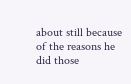about still because of the reasons he did those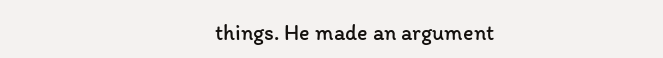things. He made an argument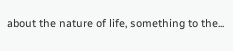about the nature of life, something to the...